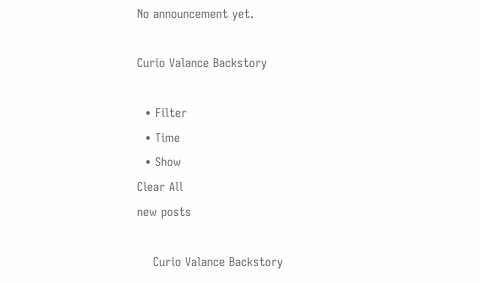No announcement yet.

Curio Valance Backstory

  • Filter
  • Time
  • Show
Clear All
new posts

    Curio Valance Backstory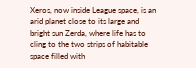Xeros, now inside League space, is an arid planet close to its large and bright sun Zerda, where life has to cling to the two strips of habitable space filled with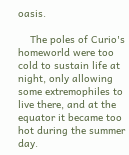oasis.

    The poles of Curio's homeworld were too cold to sustain life at night, only allowing some extremophiles to live there, and at the equator it became too hot during the summer day.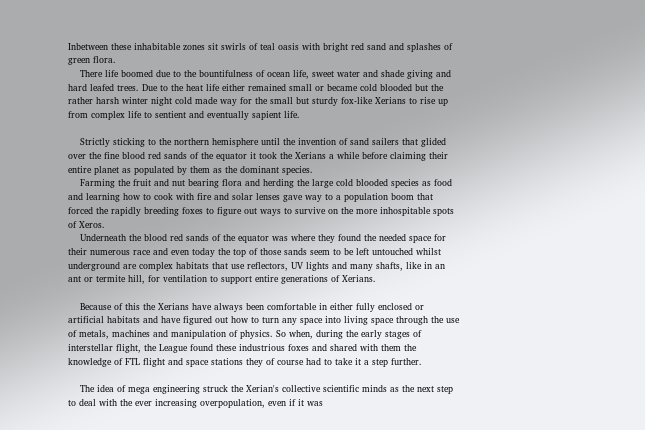Inbetween these inhabitable zones sit swirls of teal oasis with bright red sand and splashes of green flora.
    There life boomed due to the bountifulness of ocean life, sweet water and shade giving and hard leafed trees. Due to the heat life either remained small or became cold blooded but the rather harsh winter night cold made way for the small but sturdy fox-like Xerians to rise up from complex life to sentient and eventually sapient life.

    Strictly sticking to the northern hemisphere until the invention of sand sailers that glided over the fine blood red sands of the equator it took the Xerians a while before claiming their entire planet as populated by them as the dominant species.
    Farming the fruit and nut bearing flora and herding the large cold blooded species as food and learning how to cook with fire and solar lenses gave way to a population boom that forced the rapidly breeding foxes to figure out ways to survive on the more inhospitable spots of Xeros.
    Underneath the blood red sands of the equator was where they found the needed space for their numerous race and even today the top of those sands seem to be left untouched whilst underground are complex habitats that use reflectors, UV lights and many shafts, like in an ant or termite hill, for ventilation to support entire generations of Xerians.

    Because of this the Xerians have always been comfortable in either fully enclosed or artificial habitats and have figured out how to turn any space into living space through the use of metals, machines and manipulation of physics. So when, during the early stages of interstellar flight, the League found these industrious foxes and shared with them the knowledge of FTL flight and space stations they of course had to take it a step further.

    The idea of mega engineering struck the Xerian's collective scientific minds as the next step to deal with the ever increasing overpopulation, even if it was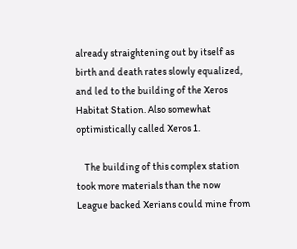already straightening out by itself as birth and death rates slowly equalized, and led to the building of the Xeros Habitat Station. Also somewhat optimistically called Xeros 1.

    The building of this complex station took more materials than the now League backed Xerians could mine from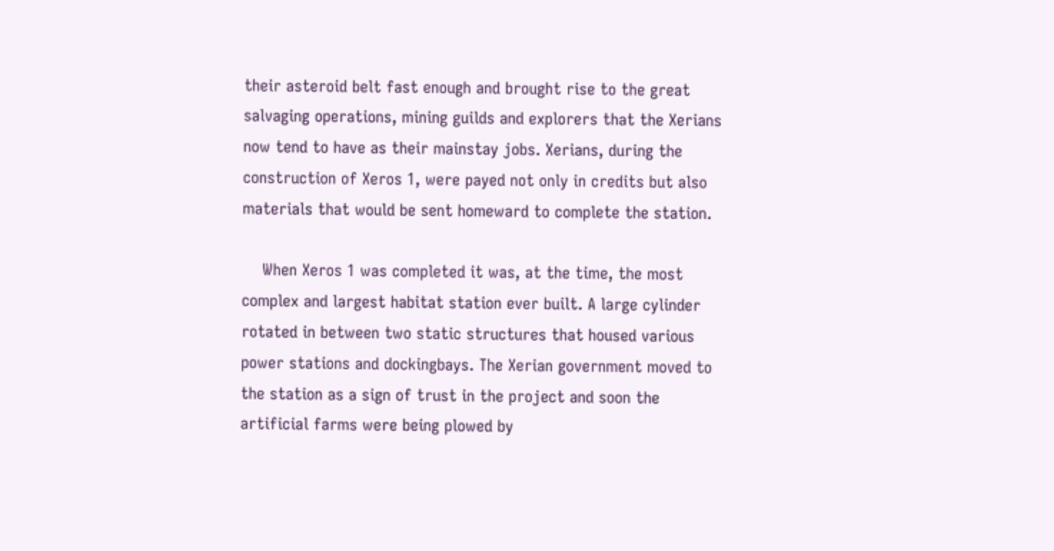their asteroid belt fast enough and brought rise to the great salvaging operations, mining guilds and explorers that the Xerians now tend to have as their mainstay jobs. Xerians, during the construction of Xeros 1, were payed not only in credits but also materials that would be sent homeward to complete the station.

    When Xeros 1 was completed it was, at the time, the most complex and largest habitat station ever built. A large cylinder rotated in between two static structures that housed various power stations and dockingbays. The Xerian government moved to the station as a sign of trust in the project and soon the artificial farms were being plowed by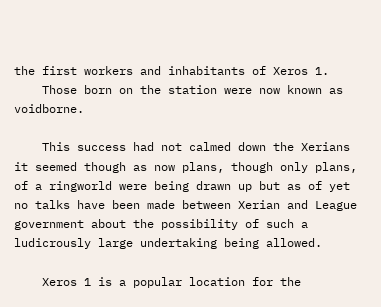the first workers and inhabitants of Xeros 1.
    Those born on the station were now known as voidborne.

    This success had not calmed down the Xerians it seemed though as now plans, though only plans, of a ringworld were being drawn up but as of yet no talks have been made between Xerian and League government about the possibility of such a ludicrously large undertaking being allowed.

    Xeros 1 is a popular location for the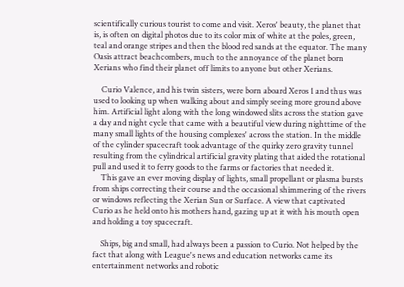scientifically curious tourist to come and visit. Xeros' beauty, the planet that is, is often on digital photos due to its color mix of white at the poles, green, teal and orange stripes and then the blood red sands at the equator. The many Oasis attract beachcombers, much to the annoyance of the planet born Xerians who find their planet off limits to anyone but other Xerians.

    Curio Valence, and his twin sisters, were born aboard Xeros 1 and thus was used to looking up when walking about and simply seeing more ground above him. Artificial light along with the long windowed slits across the station gave a day and night cycle that came with a beautiful view during nighttime of the many small lights of the housing complexes' across the station. In the middle of the cylinder spacecraft took advantage of the quirky zero gravity tunnel resulting from the cylindrical artificial gravity plating that aided the rotational pull and used it to ferry goods to the farms or factories that needed it.
    This gave an ever moving display of lights, small propellant or plasma bursts from ships correcting their course and the occasional shimmering of the rivers or windows reflecting the Xerian Sun or Surface. A view that captivated Curio as he held onto his mothers hand, gazing up at it with his mouth open and holding a toy spacecraft.

    Ships, big and small, had always been a passion to Curio. Not helped by the fact that along with League's news and education networks came its entertainment networks and robotic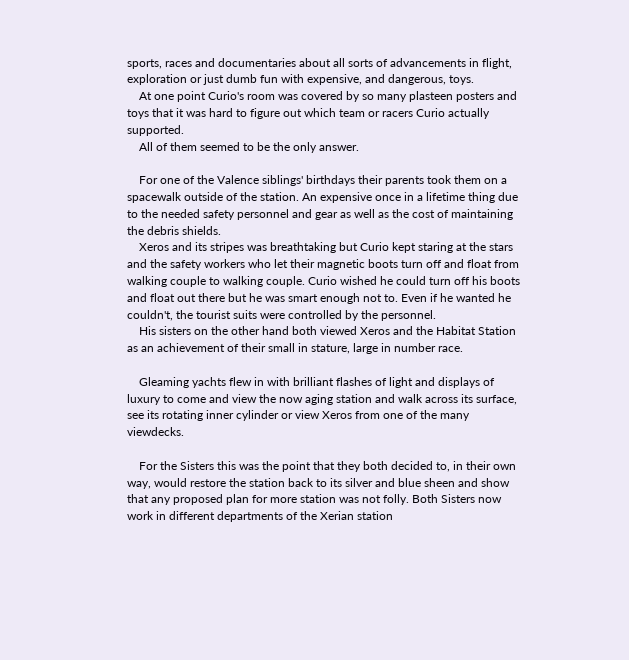sports, races and documentaries about all sorts of advancements in flight, exploration or just dumb fun with expensive, and dangerous, toys.
    At one point Curio's room was covered by so many plasteen posters and toys that it was hard to figure out which team or racers Curio actually supported.
    All of them seemed to be the only answer.

    For one of the Valence siblings' birthdays their parents took them on a spacewalk outside of the station. An expensive once in a lifetime thing due to the needed safety personnel and gear as well as the cost of maintaining the debris shields.
    Xeros and its stripes was breathtaking but Curio kept staring at the stars and the safety workers who let their magnetic boots turn off and float from walking couple to walking couple. Curio wished he could turn off his boots and float out there but he was smart enough not to. Even if he wanted he couldn't, the tourist suits were controlled by the personnel.
    His sisters on the other hand both viewed Xeros and the Habitat Station as an achievement of their small in stature, large in number race.

    Gleaming yachts flew in with brilliant flashes of light and displays of luxury to come and view the now aging station and walk across its surface, see its rotating inner cylinder or view Xeros from one of the many viewdecks.

    For the Sisters this was the point that they both decided to, in their own way, would restore the station back to its silver and blue sheen and show that any proposed plan for more station was not folly. Both Sisters now work in different departments of the Xerian station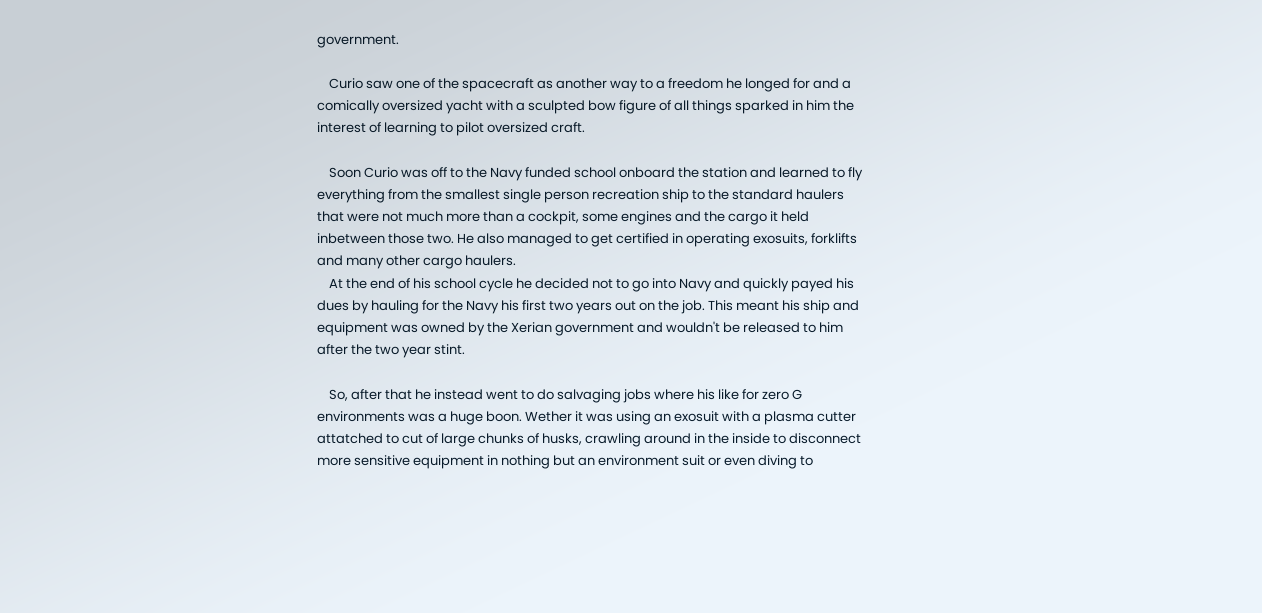government.

    Curio saw one of the spacecraft as another way to a freedom he longed for and a comically oversized yacht with a sculpted bow figure of all things sparked in him the interest of learning to pilot oversized craft.

    Soon Curio was off to the Navy funded school onboard the station and learned to fly everything from the smallest single person recreation ship to the standard haulers that were not much more than a cockpit, some engines and the cargo it held inbetween those two. He also managed to get certified in operating exosuits, forklifts and many other cargo haulers.
    At the end of his school cycle he decided not to go into Navy and quickly payed his dues by hauling for the Navy his first two years out on the job. This meant his ship and equipment was owned by the Xerian government and wouldn't be released to him after the two year stint.

    So, after that he instead went to do salvaging jobs where his like for zero G environments was a huge boon. Wether it was using an exosuit with a plasma cutter attatched to cut of large chunks of husks, crawling around in the inside to disconnect more sensitive equipment in nothing but an environment suit or even diving to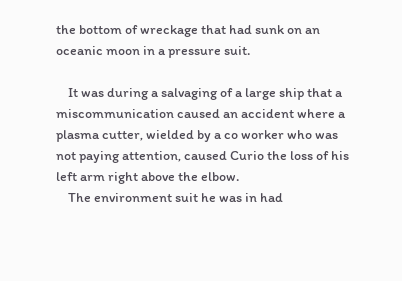the bottom of wreckage that had sunk on an oceanic moon in a pressure suit.

    It was during a salvaging of a large ship that a miscommunication caused an accident where a plasma cutter, wielded by a co worker who was not paying attention, caused Curio the loss of his left arm right above the elbow.
    The environment suit he was in had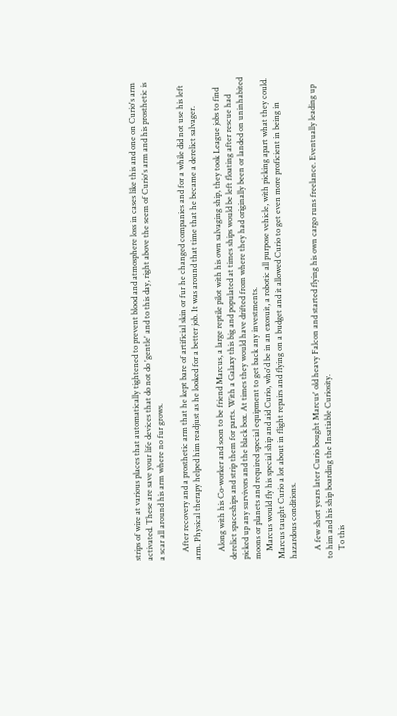strips of wire at various places that automatically tightened to prevent blood and atmosphere loss in cases like this and one on Curio's arm activated. These are save your life devices that do not do 'gentle' and to this day, right above the seem of Curio's arm and his prosthetic is a scar all around his arm where no fur grows.

    After recovery and a prosthetic arm that he kept bare of artificial skin or fur he changed companies and for a while did not use his left arm. Physical therapy helped him readjust as he looked for a better job. It was around that time that he became a derelict salvager.

    Along with his Co-worker and soon to be friend Marcus, a large reptile pilot with his own salvaging ship, they took League jobs to find derelict spaceships and strip them for parts. With a Galaxy this big and populated at times ships would be left floating after rescue had picked up any survivors and the black box. At times they would have drifted from where they had originally been or landed on uninhabited moons or planets and required special equipment to get back any investments.
    Marcus would fly his special ship and aid Curio, who'd be in an exosuit, a robotic all purpose vehicle, with picking apart what they could. Marcus taught Curio a lot about in flight repairs and flying on a budget and it allowed Curio to get even more proficient in being in hazardous conditions.

    A few short years later Curio bought Marcus' old heavy Falcon and started flying his own cargo runs freelance. Eventually leading up to him and his ship boarding the Insatiable Curiosity.
    To this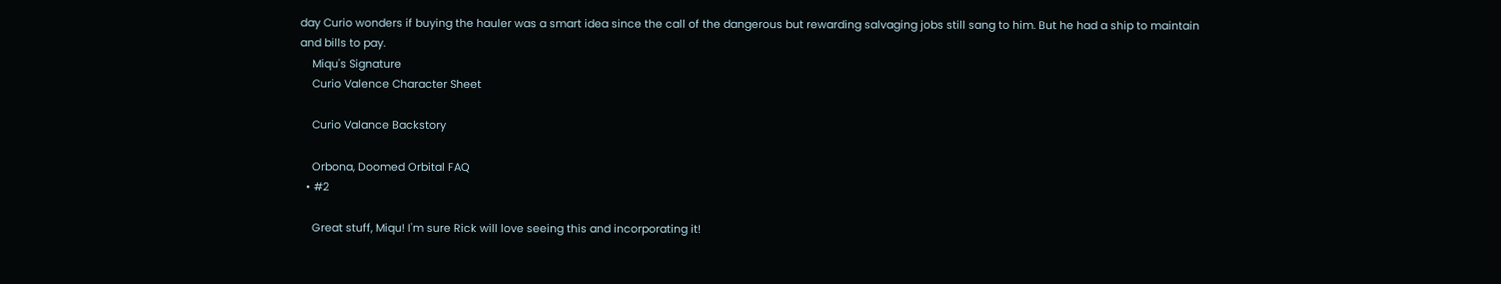day Curio wonders if buying the hauler was a smart idea since the call of the dangerous but rewarding salvaging jobs still sang to him. But he had a ship to maintain and bills to pay.
    Miqu's Signature
    Curio Valence Character Sheet

    Curio Valance Backstory

    Orbona, Doomed Orbital FAQ
  • #2

    Great stuff, Miqu! I'm sure Rick will love seeing this and incorporating it!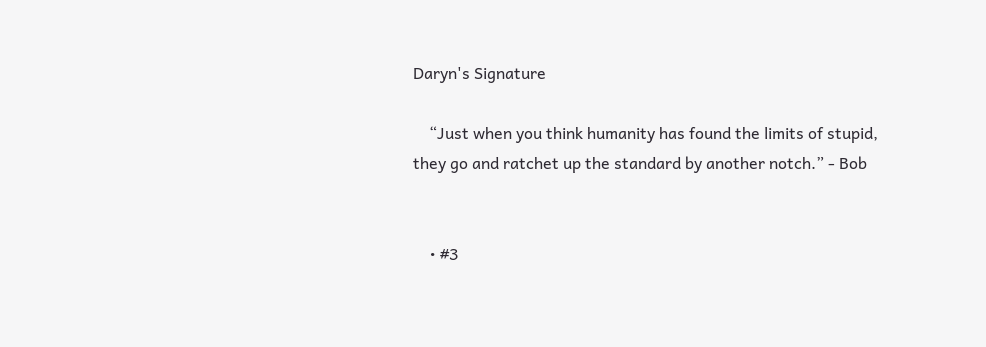Daryn's Signature

    “Just when you think humanity has found the limits of stupid, they go and ratchet up the standard by another notch.” - Bob


    • #3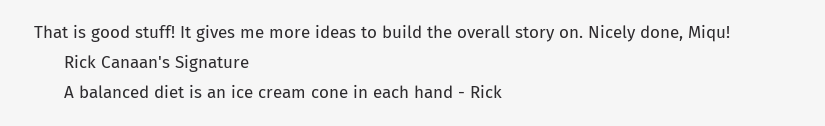That is good stuff! It gives me more ideas to build the overall story on. Nicely done, Miqu!
      Rick Canaan's Signature
      A balanced diet is an ice cream cone in each hand - Rick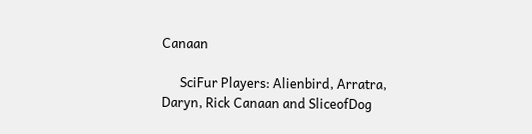Canaan

      SciFur Players: Alienbird, Arratra, Daryn, Rick Canaan and SliceofDog